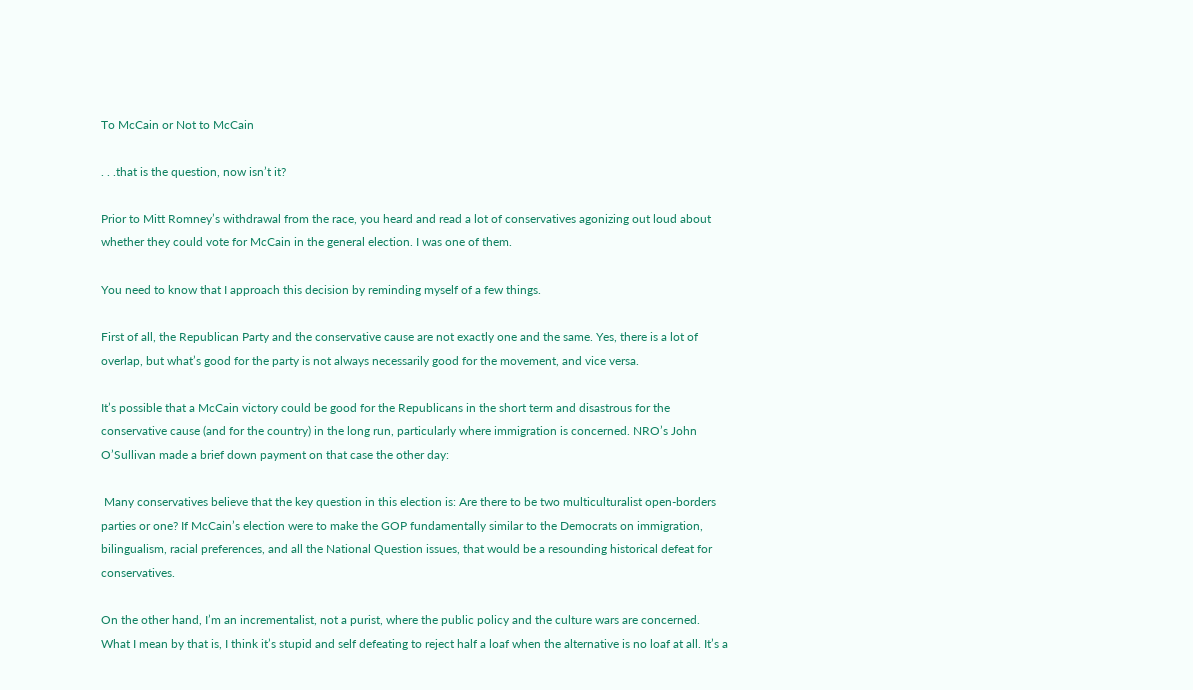To McCain or Not to McCain

. . .that is the question, now isn’t it?

Prior to Mitt Romney’s withdrawal from the race, you heard and read a lot of conservatives agonizing out loud about whether they could vote for McCain in the general election. I was one of them.

You need to know that I approach this decision by reminding myself of a few things.

First of all, the Republican Party and the conservative cause are not exactly one and the same. Yes, there is a lot of overlap, but what’s good for the party is not always necessarily good for the movement, and vice versa.

It’s possible that a McCain victory could be good for the Republicans in the short term and disastrous for the conservative cause (and for the country) in the long run, particularly where immigration is concerned. NRO’s John O’Sullivan made a brief down payment on that case the other day:

 Many conservatives believe that the key question in this election is: Are there to be two multiculturalist open-borders parties or one? If McCain’s election were to make the GOP fundamentally similar to the Democrats on immigration, bilingualism, racial preferences, and all the National Question issues, that would be a resounding historical defeat for conservatives.

On the other hand, I’m an incrementalist, not a purist, where the public policy and the culture wars are concerned. What I mean by that is, I think it’s stupid and self defeating to reject half a loaf when the alternative is no loaf at all. It’s a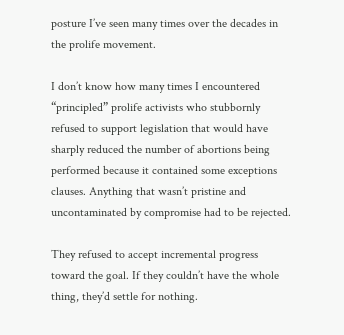posture I’ve seen many times over the decades in the prolife movement.

I don’t know how many times I encountered “principled” prolife activists who stubbornly refused to support legislation that would have sharply reduced the number of abortions being performed because it contained some exceptions clauses. Anything that wasn’t pristine and uncontaminated by compromise had to be rejected.

They refused to accept incremental progress toward the goal. If they couldn’t have the whole thing, they’d settle for nothing.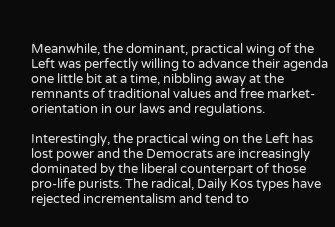Meanwhile, the dominant, practical wing of the Left was perfectly willing to advance their agenda one little bit at a time, nibbling away at the remnants of traditional values and free market-orientation in our laws and regulations.

Interestingly, the practical wing on the Left has lost power and the Democrats are increasingly dominated by the liberal counterpart of those pro-life purists. The radical, Daily Kos types have rejected incrementalism and tend to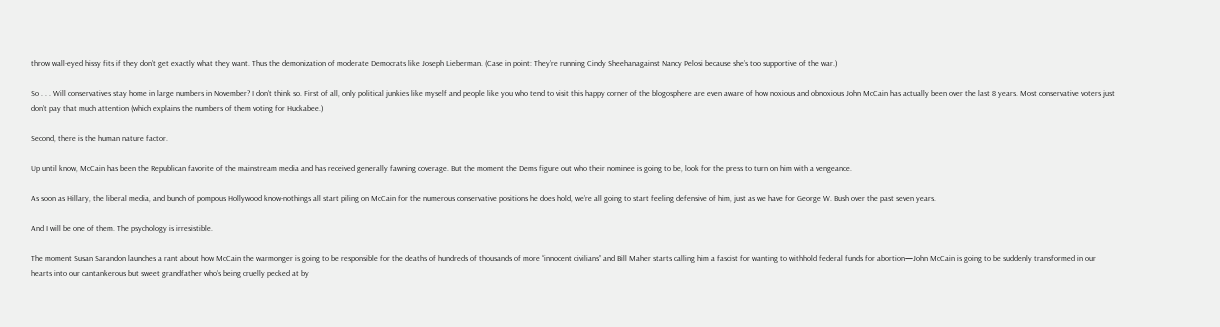throw wall-eyed hissy fits if they don’t get exactly what they want. Thus the demonization of moderate Democrats like Joseph Lieberman. (Case in point: They’re running Cindy Sheehanagainst Nancy Pelosi because she’s too supportive of the war.)

So . . . Will conservatives stay home in large numbers in November? I don’t think so. First of all, only political junkies like myself and people like you who tend to visit this happy corner of the blogosphere are even aware of how noxious and obnoxious John McCain has actually been over the last 8 years. Most conservative voters just don’t pay that much attention (which explains the numbers of them voting for Huckabee.)

Second, there is the human nature factor.

Up until know, McCain has been the Republican favorite of the mainstream media and has received generally fawning coverage. But the moment the Dems figure out who their nominee is going to be, look for the press to turn on him with a vengeance.

As soon as Hillary, the liberal media, and bunch of pompous Hollywood know-nothings all start piling on McCain for the numerous conservative positions he does hold, we’re all going to start feeling defensive of him, just as we have for George W. Bush over the past seven years.

And I will be one of them. The psychology is irresistible.

The moment Susan Sarandon launches a rant about how McCain the warmonger is going to be responsible for the deaths of hundreds of thousands of more “innocent civilians” and Bill Maher starts calling him a fascist for wanting to withhold federal funds for abortion—John McCain is going to be suddenly transformed in our hearts into our cantankerous but sweet grandfather who’s being cruelly pecked at by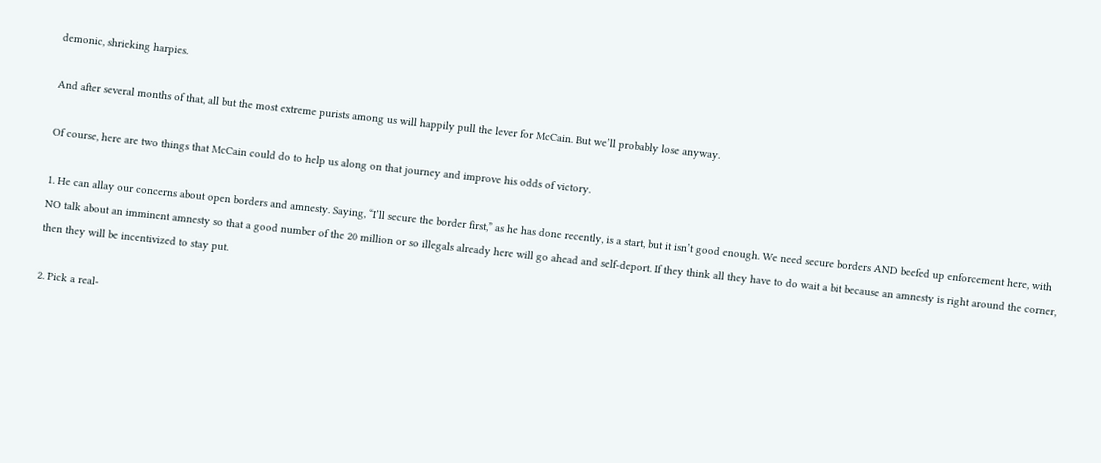demonic, shrieking harpies.

And after several months of that, all but the most extreme purists among us will happily pull the lever for McCain. But we’ll probably lose anyway.

Of course, here are two things that McCain could do to help us along on that journey and improve his odds of victory.

1. He can allay our concerns about open borders and amnesty. Saying, “I’ll secure the border first,” as he has done recently, is a start, but it isn’t good enough. We need secure borders AND beefed up enforcement here, with NO talk about an imminent amnesty so that a good number of the 20 million or so illegals already here will go ahead and self-deport. If they think all they have to do wait a bit because an amnesty is right around the corner, then they will be incentivized to stay put.

2. Pick a real-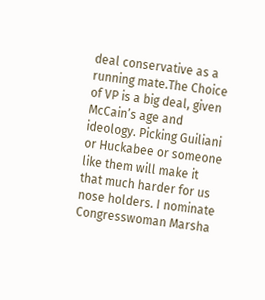deal conservative as a running mate.The Choice of VP is a big deal, given McCain’s age and ideology. Picking Guiliani or Huckabee or someone like them will make it that much harder for us nose holders. I nominate Congresswoman Marsha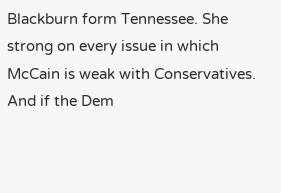Blackburn form Tennessee. She strong on every issue in which McCain is weak with Conservatives. And if the Dem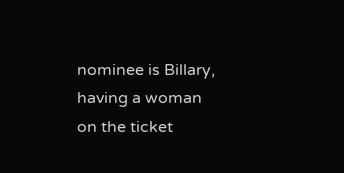nominee is Billary, having a woman on the ticket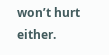won’t hurt either.